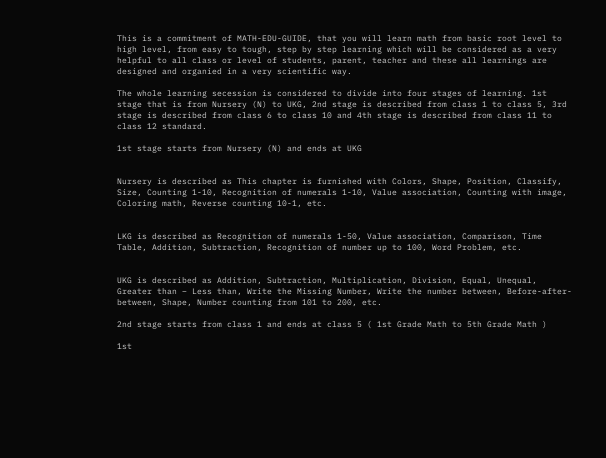This is a commitment of MATH-EDU-GUIDE, that you will learn math from basic root level to high level, from easy to tough, step by step learning which will be considered as a very helpful to all class or level of students, parent, teacher and these all learnings are designed and organied in a very scientific way.

The whole learning secession is considered to divide into four stages of learning. 1st stage that is from Nursery (N) to UKG, 2nd stage is described from class 1 to class 5, 3rd stage is described from class 6 to class 10 and 4th stage is described from class 11 to class 12 standard.

1st stage starts from Nursery (N) and ends at UKG


Nursery is described as This chapter is furnished with Colors, Shape, Position, Classify, Size, Counting 1-10, Recognition of numerals 1-10, Value association, Counting with image, Coloring math, Reverse counting 10-1, etc.


LKG is described as Recognition of numerals 1-50, Value association, Comparison, Time Table, Addition, Subtraction, Recognition of number up to 100, Word Problem, etc.


UKG is described as Addition, Subtraction, Multiplication, Division, Equal, Unequal, Greater than – Less than, Write the Missing Number, Write the number between, Before-after-between, Shape, Number counting from 101 to 200, etc.

2nd stage starts from class 1 and ends at class 5 ( 1st Grade Math to 5th Grade Math )

1st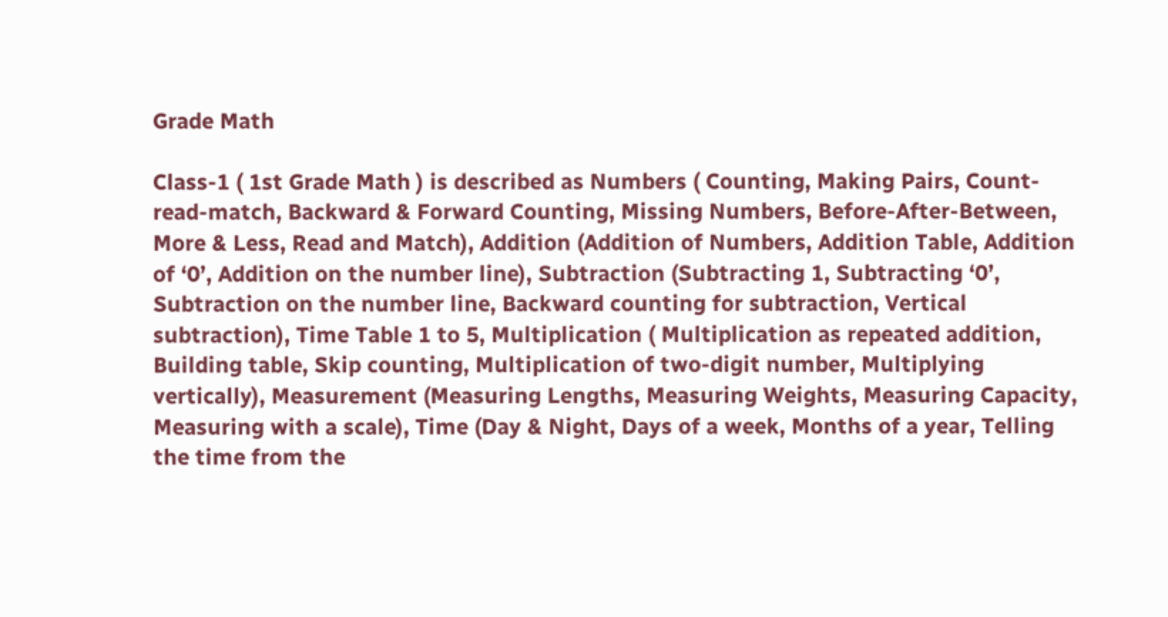Grade Math

Class-1 ( 1st Grade Math ) is described as Numbers ( Counting, Making Pairs, Count-read-match, Backward & Forward Counting, Missing Numbers, Before-After-Between, More & Less, Read and Match), Addition (Addition of Numbers, Addition Table, Addition of ‘0’, Addition on the number line), Subtraction (Subtracting 1, Subtracting ‘0’, Subtraction on the number line, Backward counting for subtraction, Vertical subtraction), Time Table 1 to 5, Multiplication ( Multiplication as repeated addition, Building table, Skip counting, Multiplication of two-digit number, Multiplying vertically), Measurement (Measuring Lengths, Measuring Weights, Measuring Capacity, Measuring with a scale), Time (Day & Night, Days of a week, Months of a year, Telling the time from the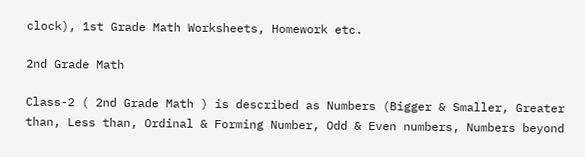clock), 1st Grade Math Worksheets, Homework etc.

2nd Grade Math

Class-2 ( 2nd Grade Math ) is described as Numbers (Bigger & Smaller, Greater than, Less than, Ordinal & Forming Number, Odd & Even numbers, Numbers beyond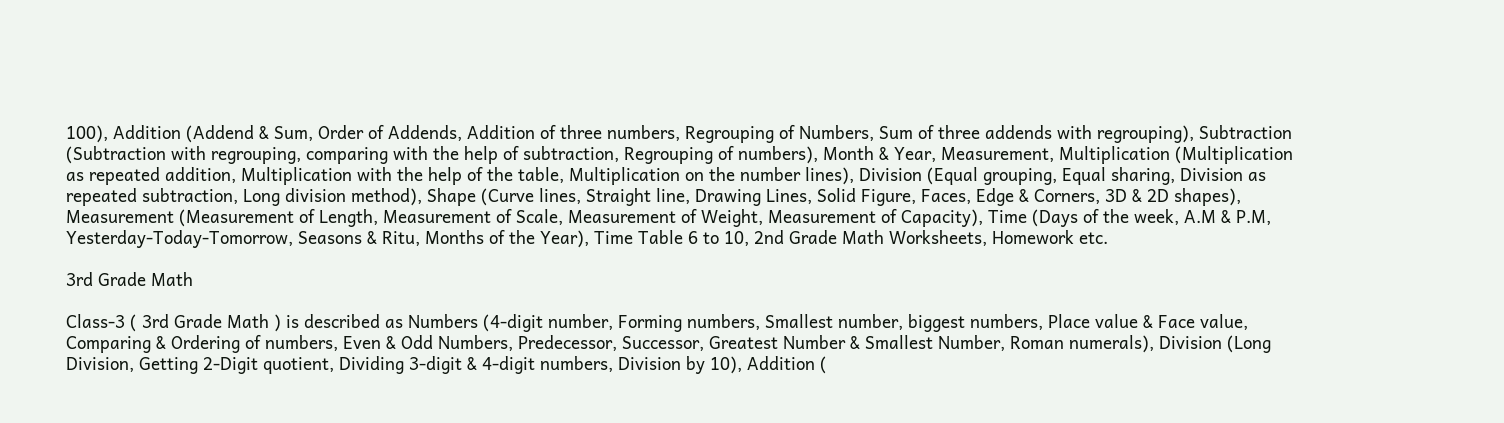100), Addition (Addend & Sum, Order of Addends, Addition of three numbers, Regrouping of Numbers, Sum of three addends with regrouping), Subtraction (Subtraction with regrouping, comparing with the help of subtraction, Regrouping of numbers), Month & Year, Measurement, Multiplication (Multiplication as repeated addition, Multiplication with the help of the table, Multiplication on the number lines), Division (Equal grouping, Equal sharing, Division as repeated subtraction, Long division method), Shape (Curve lines, Straight line, Drawing Lines, Solid Figure, Faces, Edge & Corners, 3D & 2D shapes), Measurement (Measurement of Length, Measurement of Scale, Measurement of Weight, Measurement of Capacity), Time (Days of the week, A.M & P.M, Yesterday-Today-Tomorrow, Seasons & Ritu, Months of the Year), Time Table 6 to 10, 2nd Grade Math Worksheets, Homework etc.

3rd Grade Math

Class-3 ( 3rd Grade Math ) is described as Numbers (4-digit number, Forming numbers, Smallest number, biggest numbers, Place value & Face value, Comparing & Ordering of numbers, Even & Odd Numbers, Predecessor, Successor, Greatest Number & Smallest Number, Roman numerals), Division (Long Division, Getting 2-Digit quotient, Dividing 3-digit & 4-digit numbers, Division by 10), Addition (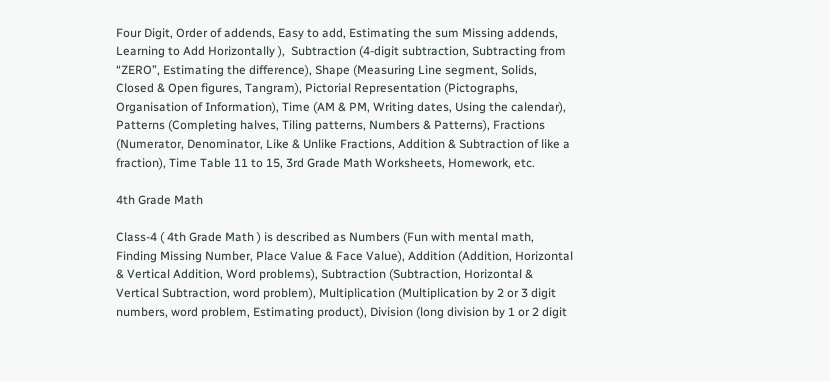Four Digit, Order of addends, Easy to add, Estimating the sum Missing addends, Learning to Add Horizontally ),  Subtraction (4-digit subtraction, Subtracting from “ZERO”, Estimating the difference), Shape (Measuring Line segment, Solids, Closed & Open figures, Tangram), Pictorial Representation (Pictographs, Organisation of Information), Time (AM & PM, Writing dates, Using the calendar), Patterns (Completing halves, Tiling patterns, Numbers & Patterns), Fractions (Numerator, Denominator, Like & Unlike Fractions, Addition & Subtraction of like a fraction), Time Table 11 to 15, 3rd Grade Math Worksheets, Homework, etc.

4th Grade Math

Class-4 ( 4th Grade Math ) is described as Numbers (Fun with mental math, Finding Missing Number, Place Value & Face Value), Addition (Addition, Horizontal & Vertical Addition, Word problems), Subtraction (Subtraction, Horizontal & Vertical Subtraction, word problem), Multiplication (Multiplication by 2 or 3 digit numbers, word problem, Estimating product), Division (long division by 1 or 2 digit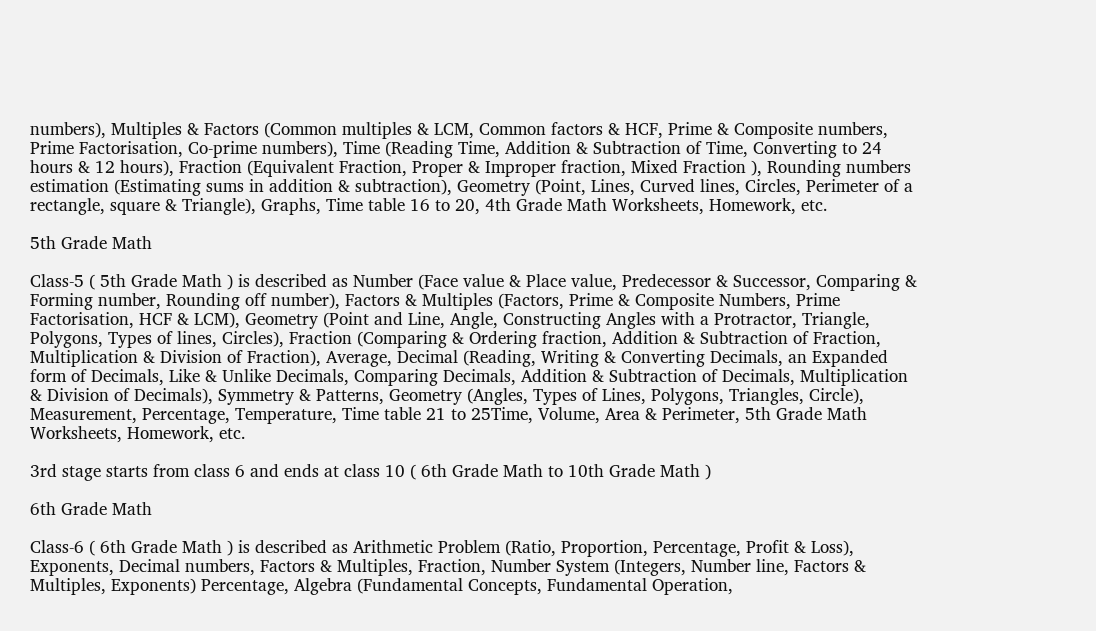numbers), Multiples & Factors (Common multiples & LCM, Common factors & HCF, Prime & Composite numbers, Prime Factorisation, Co-prime numbers), Time (Reading Time, Addition & Subtraction of Time, Converting to 24 hours & 12 hours), Fraction (Equivalent Fraction, Proper & Improper fraction, Mixed Fraction ), Rounding numbers estimation (Estimating sums in addition & subtraction), Geometry (Point, Lines, Curved lines, Circles, Perimeter of a rectangle, square & Triangle), Graphs, Time table 16 to 20, 4th Grade Math Worksheets, Homework, etc.

5th Grade Math

Class-5 ( 5th Grade Math ) is described as Number (Face value & Place value, Predecessor & Successor, Comparing & Forming number, Rounding off number), Factors & Multiples (Factors, Prime & Composite Numbers, Prime Factorisation, HCF & LCM), Geometry (Point and Line, Angle, Constructing Angles with a Protractor, Triangle, Polygons, Types of lines, Circles), Fraction (Comparing & Ordering fraction, Addition & Subtraction of Fraction, Multiplication & Division of Fraction), Average, Decimal (Reading, Writing & Converting Decimals, an Expanded form of Decimals, Like & Unlike Decimals, Comparing Decimals, Addition & Subtraction of Decimals, Multiplication & Division of Decimals), Symmetry & Patterns, Geometry (Angles, Types of Lines, Polygons, Triangles, Circle), Measurement, Percentage, Temperature, Time table 21 to 25Time, Volume, Area & Perimeter, 5th Grade Math Worksheets, Homework, etc.

3rd stage starts from class 6 and ends at class 10 ( 6th Grade Math to 10th Grade Math )

6th Grade Math

Class-6 ( 6th Grade Math ) is described as Arithmetic Problem (Ratio, Proportion, Percentage, Profit & Loss), Exponents, Decimal numbers, Factors & Multiples, Fraction, Number System (Integers, Number line, Factors & Multiples, Exponents) Percentage, Algebra (Fundamental Concepts, Fundamental Operation,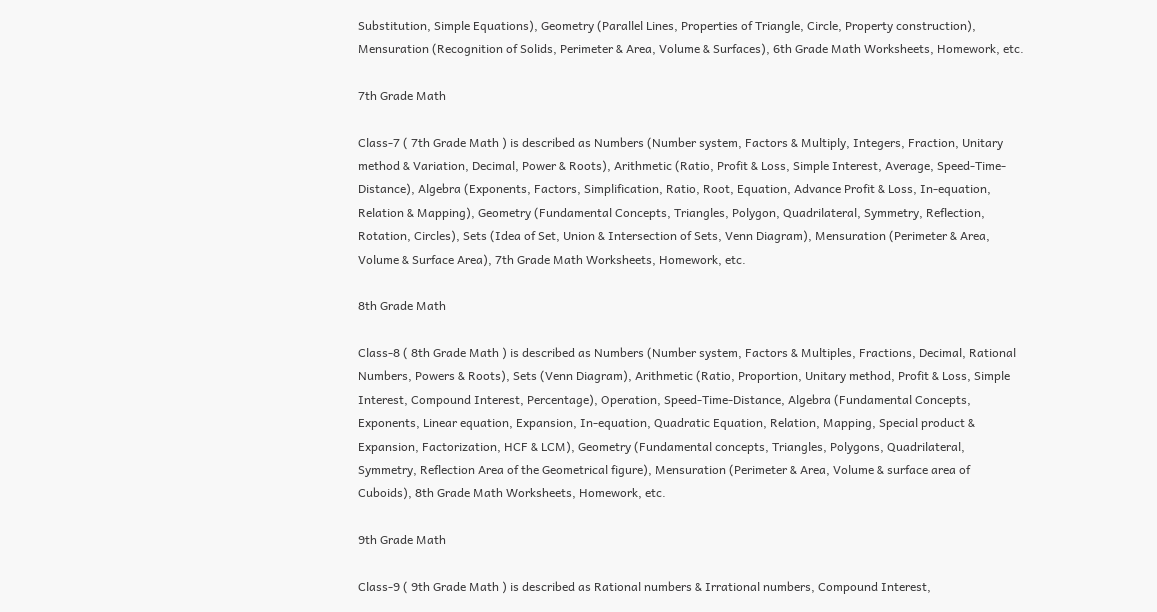Substitution, Simple Equations), Geometry (Parallel Lines, Properties of Triangle, Circle, Property construction), Mensuration (Recognition of Solids, Perimeter & Area, Volume & Surfaces), 6th Grade Math Worksheets, Homework, etc.

7th Grade Math

Class-7 ( 7th Grade Math ) is described as Numbers (Number system, Factors & Multiply, Integers, Fraction, Unitary method & Variation, Decimal, Power & Roots), Arithmetic (Ratio, Profit & Loss, Simple Interest, Average, Speed-Time-Distance), Algebra (Exponents, Factors, Simplification, Ratio, Root, Equation, Advance Profit & Loss, In-equation, Relation & Mapping), Geometry (Fundamental Concepts, Triangles, Polygon, Quadrilateral, Symmetry, Reflection, Rotation, Circles), Sets (Idea of Set, Union & Intersection of Sets, Venn Diagram), Mensuration (Perimeter & Area, Volume & Surface Area), 7th Grade Math Worksheets, Homework, etc.

8th Grade Math

Class-8 ( 8th Grade Math ) is described as Numbers (Number system, Factors & Multiples, Fractions, Decimal, Rational Numbers, Powers & Roots), Sets (Venn Diagram), Arithmetic (Ratio, Proportion, Unitary method, Profit & Loss, Simple Interest, Compound Interest, Percentage), Operation, Speed-Time-Distance, Algebra (Fundamental Concepts, Exponents, Linear equation, Expansion, In-equation, Quadratic Equation, Relation, Mapping, Special product & Expansion, Factorization, HCF & LCM), Geometry (Fundamental concepts, Triangles, Polygons, Quadrilateral, Symmetry, Reflection Area of the Geometrical figure), Mensuration (Perimeter & Area, Volume & surface area of Cuboids), 8th Grade Math Worksheets, Homework, etc.

9th Grade Math

Class-9 ( 9th Grade Math ) is described as Rational numbers & Irrational numbers, Compound Interest,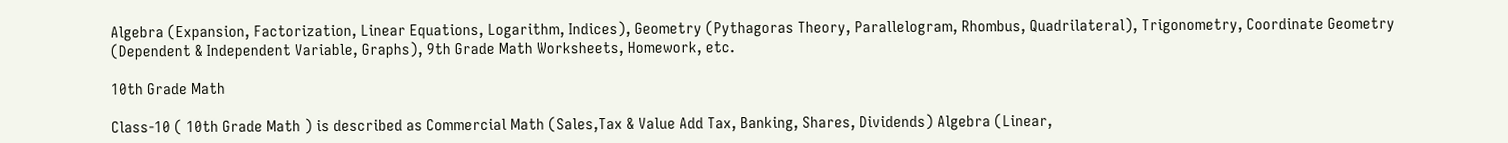Algebra (Expansion, Factorization, Linear Equations, Logarithm, Indices), Geometry (Pythagoras Theory, Parallelogram, Rhombus, Quadrilateral), Trigonometry, Coordinate Geometry (Dependent & Independent Variable, Graphs), 9th Grade Math Worksheets, Homework, etc.

10th Grade Math

Class-10 ( 10th Grade Math ) is described as Commercial Math (Sales,Tax & Value Add Tax, Banking, Shares, Dividends) Algebra (Linear,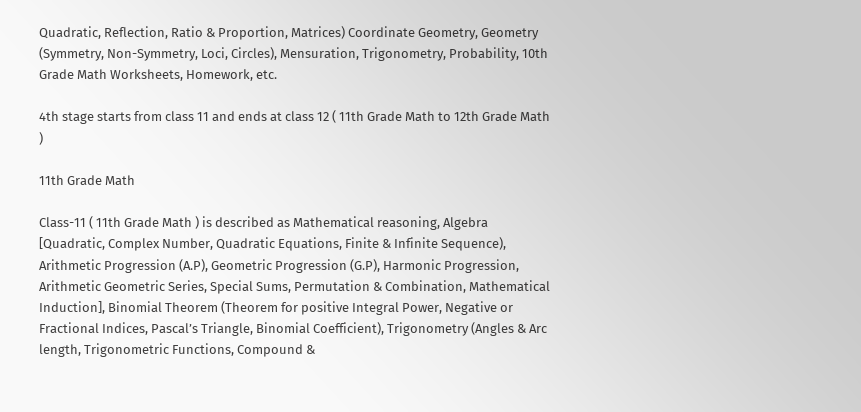Quadratic, Reflection, Ratio & Proportion, Matrices) Coordinate Geometry, Geometry (Symmetry, Non-Symmetry, Loci, Circles), Mensuration, Trigonometry, Probability, 10th Grade Math Worksheets, Homework, etc.

4th stage starts from class 11 and ends at class 12 ( 11th Grade Math to 12th Grade Math )

11th Grade Math

Class-11 ( 11th Grade Math ) is described as Mathematical reasoning, Algebra [Quadratic, Complex Number, Quadratic Equations, Finite & Infinite Sequence), Arithmetic Progression (A.P), Geometric Progression (G.P), Harmonic Progression, Arithmetic Geometric Series, Special Sums, Permutation & Combination, Mathematical Induction], Binomial Theorem (Theorem for positive Integral Power, Negative or Fractional Indices, Pascal’s Triangle, Binomial Coefficient), Trigonometry (Angles & Arc length, Trigonometric Functions, Compound &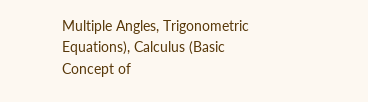Multiple Angles, Trigonometric Equations), Calculus (Basic Concept of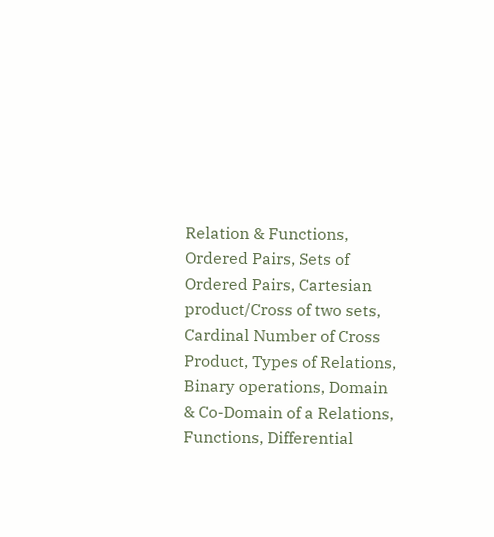Relation & Functions, Ordered Pairs, Sets of Ordered Pairs, Cartesian product/Cross of two sets, Cardinal Number of Cross Product, Types of Relations, Binary operations, Domain & Co-Domain of a Relations, Functions, Differential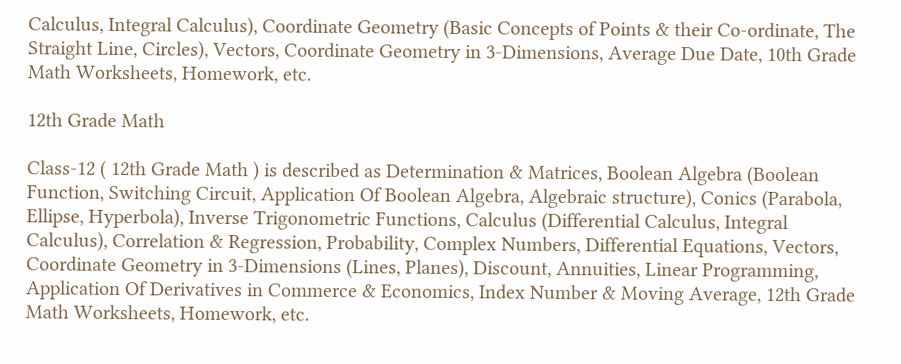Calculus, Integral Calculus), Coordinate Geometry (Basic Concepts of Points & their Co-ordinate, The Straight Line, Circles), Vectors, Coordinate Geometry in 3-Dimensions, Average Due Date, 10th Grade Math Worksheets, Homework, etc.

12th Grade Math

Class-12 ( 12th Grade Math ) is described as Determination & Matrices, Boolean Algebra (Boolean Function, Switching Circuit, Application Of Boolean Algebra, Algebraic structure), Conics (Parabola, Ellipse, Hyperbola), Inverse Trigonometric Functions, Calculus (Differential Calculus, Integral Calculus), Correlation & Regression, Probability, Complex Numbers, Differential Equations, Vectors, Coordinate Geometry in 3-Dimensions (Lines, Planes), Discount, Annuities, Linear Programming, Application Of Derivatives in Commerce & Economics, Index Number & Moving Average, 12th Grade Math Worksheets, Homework, etc.